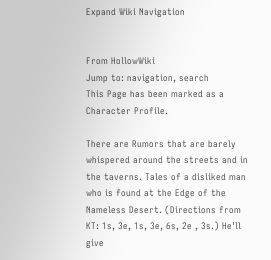Expand Wiki Navigation


From HollowWiki
Jump to: navigation, search
This Page has been marked as a Character Profile.

There are Rumors that are barely whispered around the streets and in the taverns. Tales of a disliked man who is found at the Edge of the Nameless Desert. (Directions from KT: 1s, 3e, 1s, 3e, 6s, 2e , 3s.) He'll give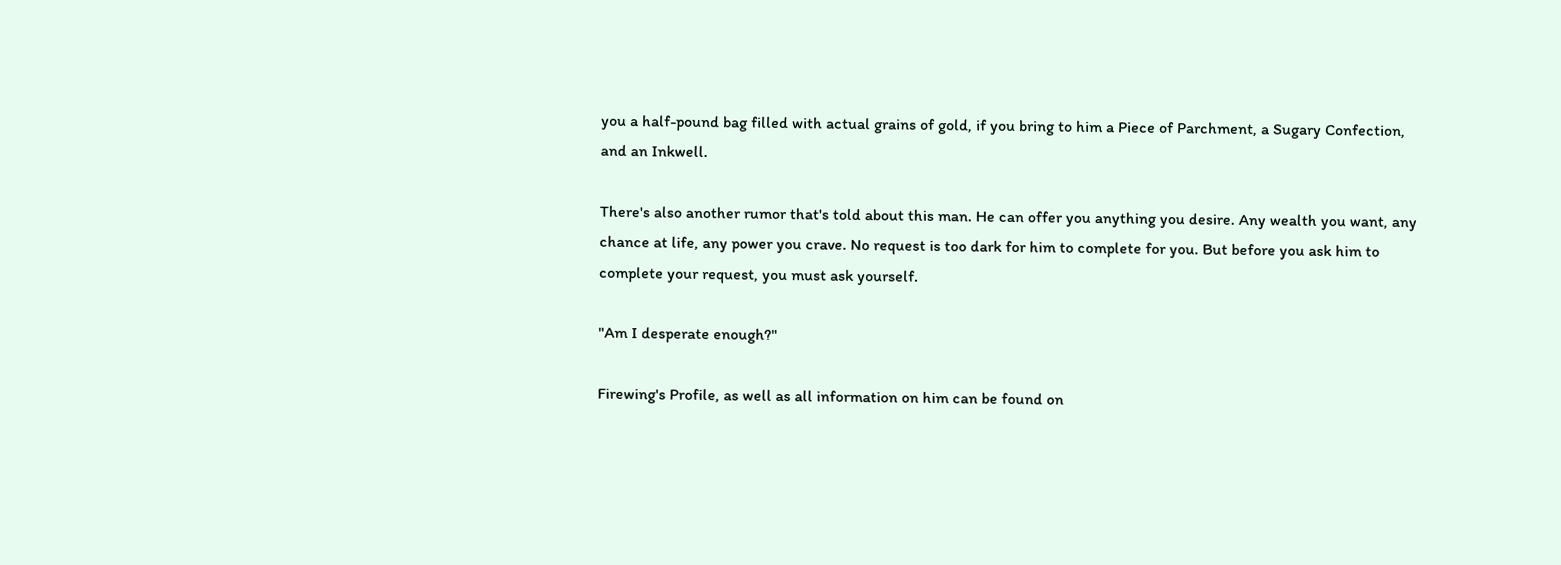you a half-pound bag filled with actual grains of gold, if you bring to him a Piece of Parchment, a Sugary Confection, and an Inkwell.

There's also another rumor that's told about this man. He can offer you anything you desire. Any wealth you want, any chance at life, any power you crave. No request is too dark for him to complete for you. But before you ask him to complete your request, you must ask yourself.

"Am I desperate enough?"

Firewing's Profile, as well as all information on him can be found on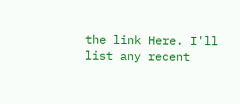the link Here. I'll list any recent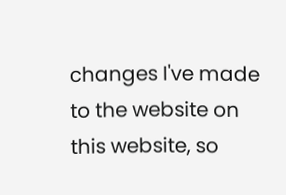changes I've made to the website on this website, so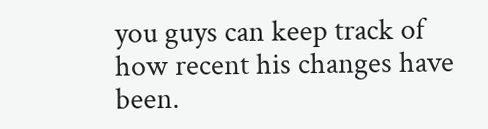you guys can keep track of how recent his changes have been.